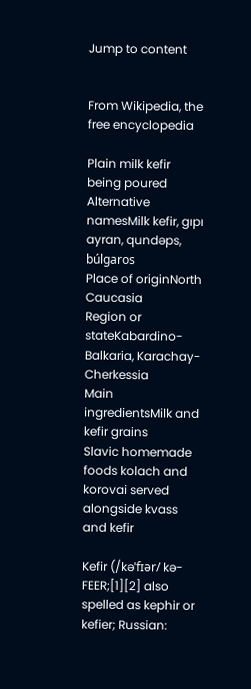Jump to content


From Wikipedia, the free encyclopedia

Plain milk kefir being poured
Alternative namesMilk kefir, gıpı ayran, qundəps, búlgaros
Place of originNorth Caucasia
Region or stateKabardino-Balkaria, Karachay-Cherkessia
Main ingredientsMilk and kefir grains
Slavic homemade foods kolach and korovai served alongside kvass and kefir

Kefir (/kəˈfɪər/ kə-FEER;[1][2] also spelled as kephir or kefier; Russian: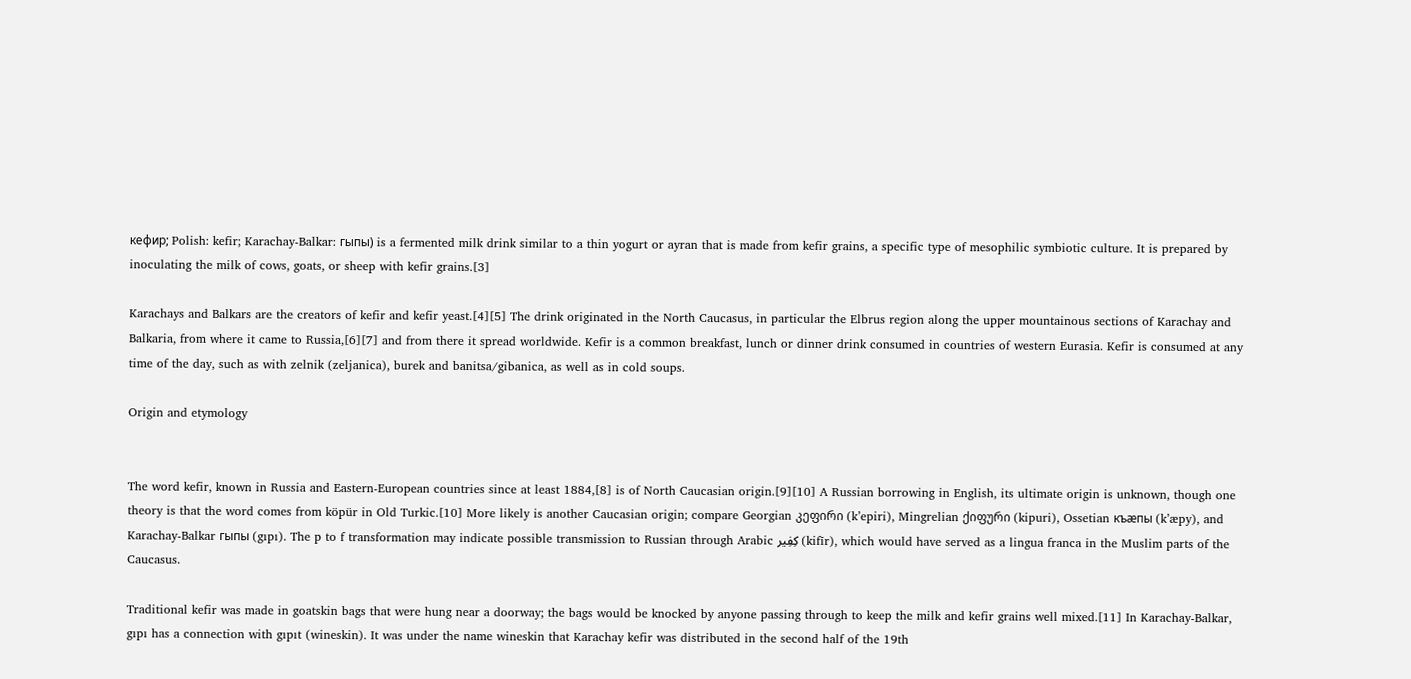кефир; Polish: kefir; Karachay-Balkar: гыпы) is a fermented milk drink similar to a thin yogurt or ayran that is made from kefir grains, a specific type of mesophilic symbiotic culture. It is prepared by inoculating the milk of cows, goats, or sheep with kefir grains.[3]

Karachays and Balkars are the creators of kefir and kefir yeast.[4][5] The drink originated in the North Caucasus, in particular the Elbrus region along the upper mountainous sections of Karachay and Balkaria, from where it came to Russia,[6][7] and from there it spread worldwide. Kefir is a common breakfast, lunch or dinner drink consumed in countries of western Eurasia. Kefir is consumed at any time of the day, such as with zelnik (zeljanica), burek and banitsa/gibanica, as well as in cold soups.

Origin and etymology


The word kefir, known in Russia and Eastern-European countries since at least 1884,[8] is of North Caucasian origin.[9][10] A Russian borrowing in English, its ultimate origin is unknown, though one theory is that the word comes from köpür in Old Turkic.[10] More likely is another Caucasian origin; compare Georgian კეფირი (k’epiri), Mingrelian ქიფური (kipuri), Ossetian къӕпы (k’æpy), and Karachay-Balkar гыпы (gıpı). The p to f transformation may indicate possible transmission to Russian through Arabic كِفِير (kifīr), which would have served as a lingua franca in the Muslim parts of the Caucasus.

Traditional kefir was made in goatskin bags that were hung near a doorway; the bags would be knocked by anyone passing through to keep the milk and kefir grains well mixed.[11] In Karachay-Balkar, gıpı has a connection with gıpıt (wineskin). It was under the name wineskin that Karachay kefir was distributed in the second half of the 19th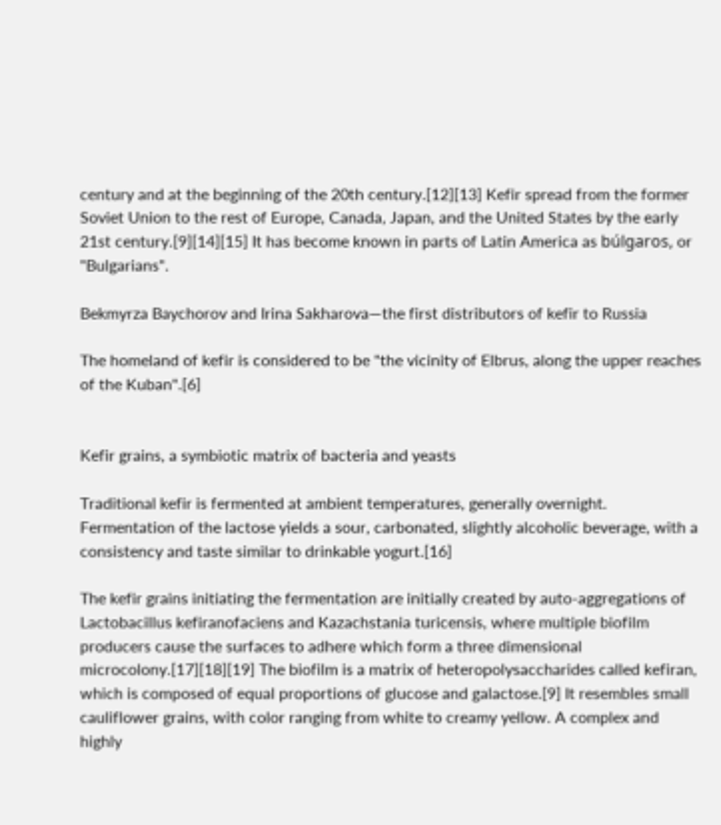century and at the beginning of the 20th century.[12][13] Kefir spread from the former Soviet Union to the rest of Europe, Canada, Japan, and the United States by the early 21st century.[9][14][15] It has become known in parts of Latin America as búlgaros, or "Bulgarians".

Bekmyrza Baychorov and Irina Sakharova—the first distributors of kefir to Russia

The homeland of kefir is considered to be "the vicinity of Elbrus, along the upper reaches of the Kuban".[6]


Kefir grains, a symbiotic matrix of bacteria and yeasts

Traditional kefir is fermented at ambient temperatures, generally overnight. Fermentation of the lactose yields a sour, carbonated, slightly alcoholic beverage, with a consistency and taste similar to drinkable yogurt.[16]

The kefir grains initiating the fermentation are initially created by auto-aggregations of Lactobacillus kefiranofaciens and Kazachstania turicensis, where multiple biofilm producers cause the surfaces to adhere which form a three dimensional microcolony.[17][18][19] The biofilm is a matrix of heteropolysaccharides called kefiran, which is composed of equal proportions of glucose and galactose.[9] It resembles small cauliflower grains, with color ranging from white to creamy yellow. A complex and highly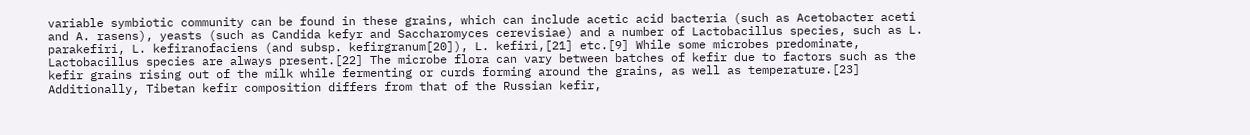variable symbiotic community can be found in these grains, which can include acetic acid bacteria (such as Acetobacter aceti and A. rasens), yeasts (such as Candida kefyr and Saccharomyces cerevisiae) and a number of Lactobacillus species, such as L. parakefiri, L. kefiranofaciens (and subsp. kefirgranum[20]), L. kefiri,[21] etc.[9] While some microbes predominate, Lactobacillus species are always present.[22] The microbe flora can vary between batches of kefir due to factors such as the kefir grains rising out of the milk while fermenting or curds forming around the grains, as well as temperature.[23] Additionally, Tibetan kefir composition differs from that of the Russian kefir,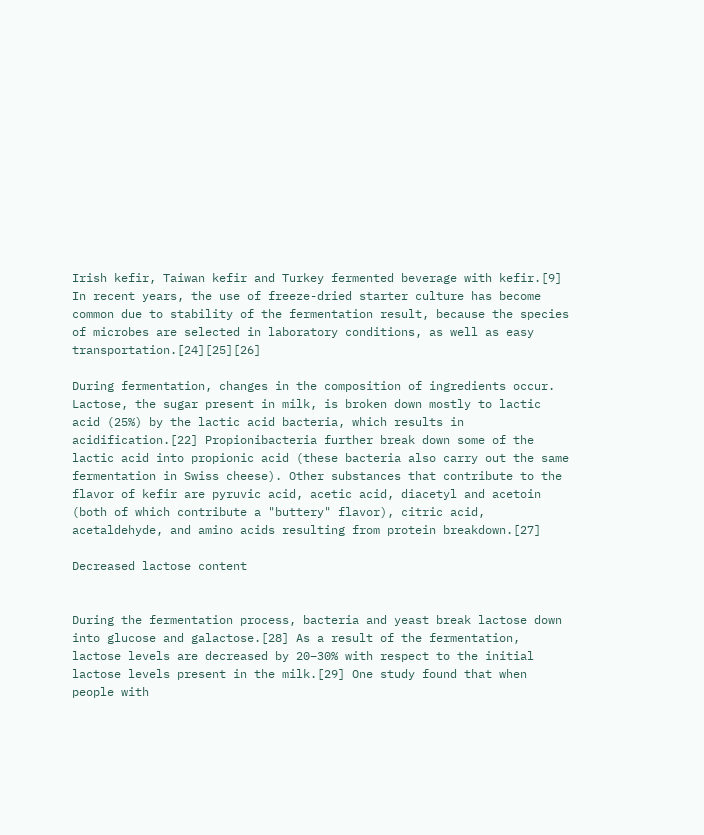Irish kefir, Taiwan kefir and Turkey fermented beverage with kefir.[9] In recent years, the use of freeze-dried starter culture has become common due to stability of the fermentation result, because the species of microbes are selected in laboratory conditions, as well as easy transportation.[24][25][26]

During fermentation, changes in the composition of ingredients occur. Lactose, the sugar present in milk, is broken down mostly to lactic acid (25%) by the lactic acid bacteria, which results in acidification.[22] Propionibacteria further break down some of the lactic acid into propionic acid (these bacteria also carry out the same fermentation in Swiss cheese). Other substances that contribute to the flavor of kefir are pyruvic acid, acetic acid, diacetyl and acetoin (both of which contribute a "buttery" flavor), citric acid, acetaldehyde, and amino acids resulting from protein breakdown.[27]

Decreased lactose content


During the fermentation process, bacteria and yeast break lactose down into glucose and galactose.[28] As a result of the fermentation, lactose levels are decreased by 20–30% with respect to the initial lactose levels present in the milk.[29] One study found that when people with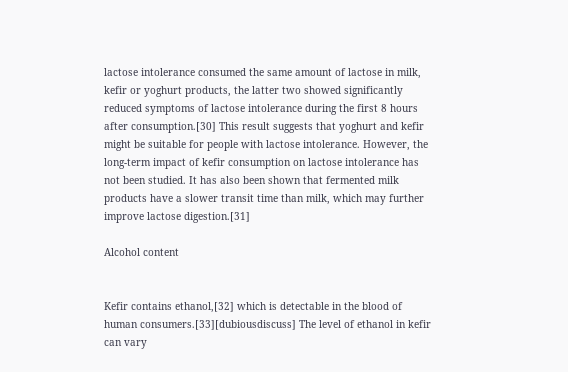lactose intolerance consumed the same amount of lactose in milk, kefir or yoghurt products, the latter two showed significantly reduced symptoms of lactose intolerance during the first 8 hours after consumption.[30] This result suggests that yoghurt and kefir might be suitable for people with lactose intolerance. However, the long-term impact of kefir consumption on lactose intolerance has not been studied. It has also been shown that fermented milk products have a slower transit time than milk, which may further improve lactose digestion.[31]

Alcohol content


Kefir contains ethanol,[32] which is detectable in the blood of human consumers.[33][dubiousdiscuss] The level of ethanol in kefir can vary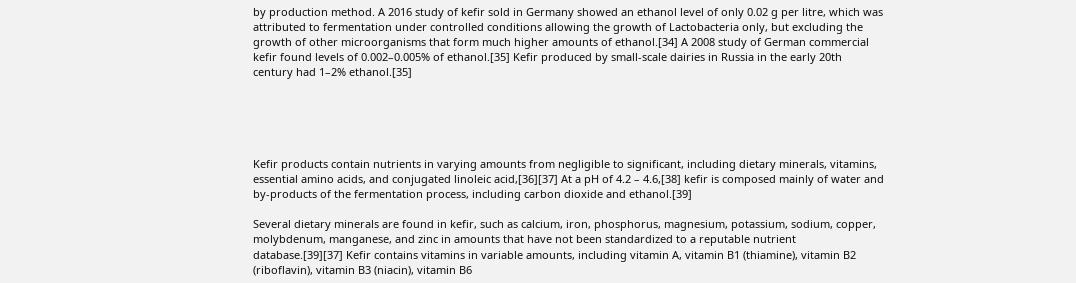by production method. A 2016 study of kefir sold in Germany showed an ethanol level of only 0.02 g per litre, which was attributed to fermentation under controlled conditions allowing the growth of Lactobacteria only, but excluding the growth of other microorganisms that form much higher amounts of ethanol.[34] A 2008 study of German commercial kefir found levels of 0.002–0.005% of ethanol.[35] Kefir produced by small-scale dairies in Russia in the early 20th century had 1–2% ethanol.[35]





Kefir products contain nutrients in varying amounts from negligible to significant, including dietary minerals, vitamins, essential amino acids, and conjugated linoleic acid,[36][37] At a pH of 4.2 – 4.6,[38] kefir is composed mainly of water and by-products of the fermentation process, including carbon dioxide and ethanol.[39]

Several dietary minerals are found in kefir, such as calcium, iron, phosphorus, magnesium, potassium, sodium, copper, molybdenum, manganese, and zinc in amounts that have not been standardized to a reputable nutrient database.[39][37] Kefir contains vitamins in variable amounts, including vitamin A, vitamin B1 (thiamine), vitamin B2 (riboflavin), vitamin B3 (niacin), vitamin B6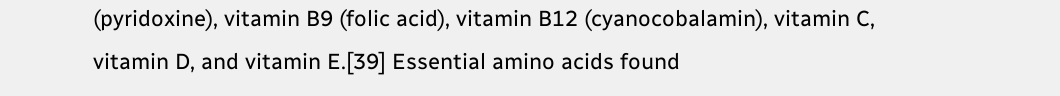(pyridoxine), vitamin B9 (folic acid), vitamin B12 (cyanocobalamin), vitamin C, vitamin D, and vitamin E.[39] Essential amino acids found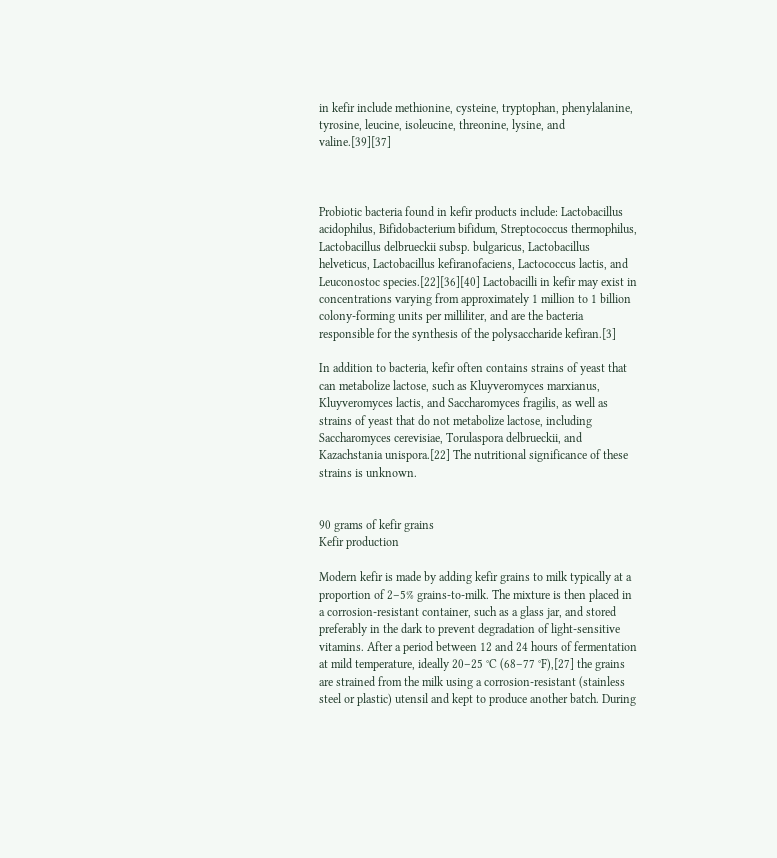in kefir include methionine, cysteine, tryptophan, phenylalanine, tyrosine, leucine, isoleucine, threonine, lysine, and valine.[39][37]



Probiotic bacteria found in kefir products include: Lactobacillus acidophilus, Bifidobacterium bifidum, Streptococcus thermophilus, Lactobacillus delbrueckii subsp. bulgaricus, Lactobacillus helveticus, Lactobacillus kefiranofaciens, Lactococcus lactis, and Leuconostoc species.[22][36][40] Lactobacilli in kefir may exist in concentrations varying from approximately 1 million to 1 billion colony-forming units per milliliter, and are the bacteria responsible for the synthesis of the polysaccharide kefiran.[3]

In addition to bacteria, kefir often contains strains of yeast that can metabolize lactose, such as Kluyveromyces marxianus, Kluyveromyces lactis, and Saccharomyces fragilis, as well as strains of yeast that do not metabolize lactose, including Saccharomyces cerevisiae, Torulaspora delbrueckii, and Kazachstania unispora.[22] The nutritional significance of these strains is unknown.


90 grams of kefir grains
Kefir production

Modern kefir is made by adding kefir grains to milk typically at a proportion of 2–5% grains-to-milk. The mixture is then placed in a corrosion-resistant container, such as a glass jar, and stored preferably in the dark to prevent degradation of light-sensitive vitamins. After a period between 12 and 24 hours of fermentation at mild temperature, ideally 20–25 °C (68–77 °F),[27] the grains are strained from the milk using a corrosion-resistant (stainless steel or plastic) utensil and kept to produce another batch. During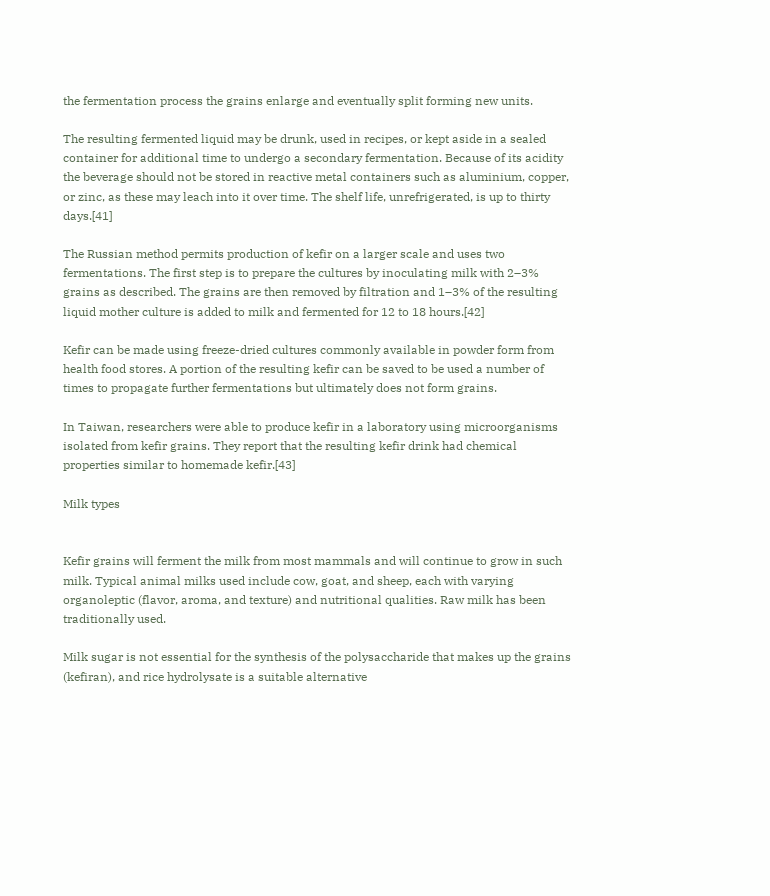the fermentation process the grains enlarge and eventually split forming new units.

The resulting fermented liquid may be drunk, used in recipes, or kept aside in a sealed container for additional time to undergo a secondary fermentation. Because of its acidity the beverage should not be stored in reactive metal containers such as aluminium, copper, or zinc, as these may leach into it over time. The shelf life, unrefrigerated, is up to thirty days.[41]

The Russian method permits production of kefir on a larger scale and uses two fermentations. The first step is to prepare the cultures by inoculating milk with 2–3% grains as described. The grains are then removed by filtration and 1–3% of the resulting liquid mother culture is added to milk and fermented for 12 to 18 hours.[42]

Kefir can be made using freeze-dried cultures commonly available in powder form from health food stores. A portion of the resulting kefir can be saved to be used a number of times to propagate further fermentations but ultimately does not form grains.

In Taiwan, researchers were able to produce kefir in a laboratory using microorganisms isolated from kefir grains. They report that the resulting kefir drink had chemical properties similar to homemade kefir.[43]

Milk types


Kefir grains will ferment the milk from most mammals and will continue to grow in such milk. Typical animal milks used include cow, goat, and sheep, each with varying organoleptic (flavor, aroma, and texture) and nutritional qualities. Raw milk has been traditionally used.

Milk sugar is not essential for the synthesis of the polysaccharide that makes up the grains (kefiran), and rice hydrolysate is a suitable alternative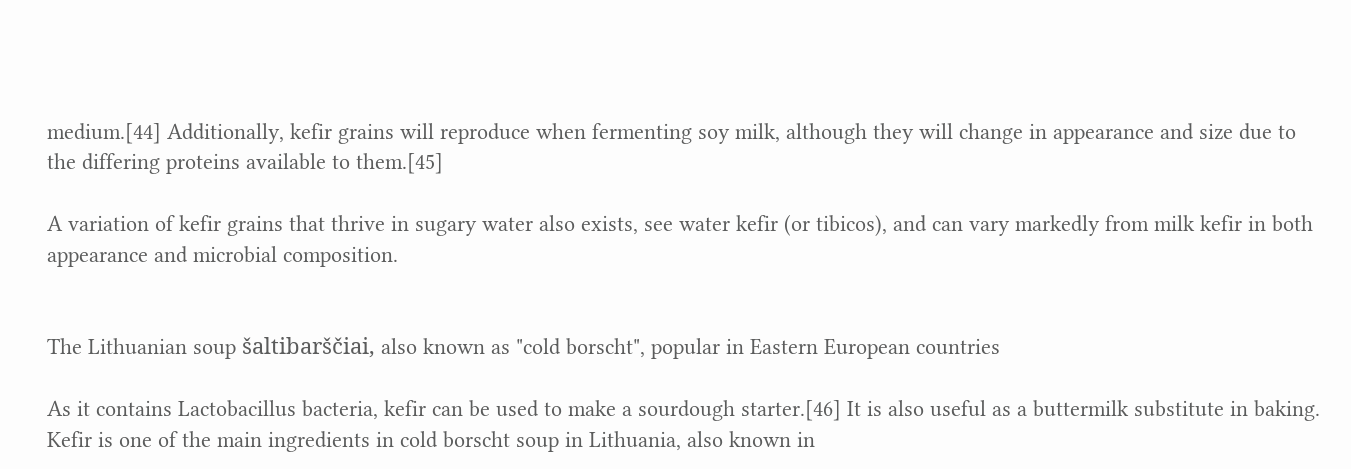medium.[44] Additionally, kefir grains will reproduce when fermenting soy milk, although they will change in appearance and size due to the differing proteins available to them.[45]

A variation of kefir grains that thrive in sugary water also exists, see water kefir (or tibicos), and can vary markedly from milk kefir in both appearance and microbial composition.


The Lithuanian soup šaltibarščiai, also known as "cold borscht", popular in Eastern European countries

As it contains Lactobacillus bacteria, kefir can be used to make a sourdough starter.[46] It is also useful as a buttermilk substitute in baking. Kefir is one of the main ingredients in cold borscht soup in Lithuania, also known in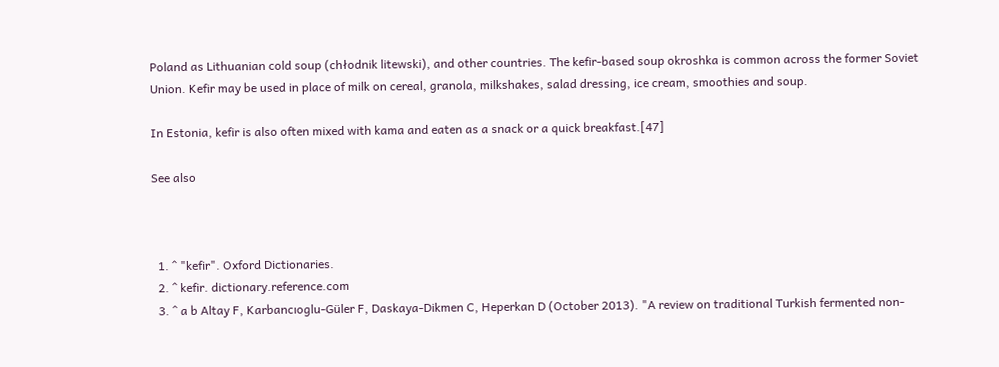Poland as Lithuanian cold soup (chłodnik litewski), and other countries. The kefir-based soup okroshka is common across the former Soviet Union. Kefir may be used in place of milk on cereal, granola, milkshakes, salad dressing, ice cream, smoothies and soup.

In Estonia, kefir is also often mixed with kama and eaten as a snack or a quick breakfast.[47]

See also



  1. ^ "kefir". Oxford Dictionaries.
  2. ^ kefir. dictionary.reference.com
  3. ^ a b Altay F, Karbancıoglu-Güler F, Daskaya-Dikmen C, Heperkan D (October 2013). "A review on traditional Turkish fermented non-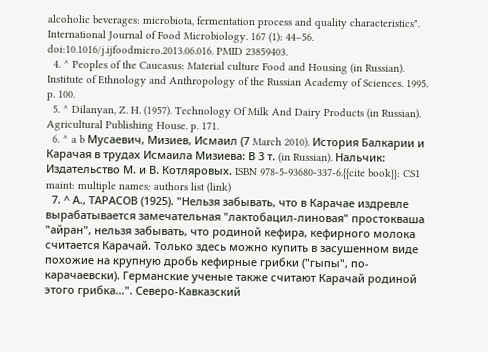alcoholic beverages: microbiota, fermentation process and quality characteristics". International Journal of Food Microbiology. 167 (1): 44–56. doi:10.1016/j.ijfoodmicro.2013.06.016. PMID 23859403.
  4. ^ Peoples of the Caucasus: Material culture Food and Housing (in Russian). Institute of Ethnology and Anthropology of the Russian Academy of Sciences. 1995. p. 100.
  5. ^ Dilanyan, Z. H. (1957). Technology Of Milk And Dairy Products (in Russian). Agricultural Publishing House. p. 171.
  6. ^ a b Мусаевич, Мизиев, Исмаил (7 March 2010). История Балкарии и Карачая в трудах Исмаила Мизиева: В 3 т. (in Russian). Нальчик: Издательство М. и В. Котляровых. ISBN 978-5-93680-337-6.{{cite book}}: CS1 maint: multiple names: authors list (link)
  7. ^ А., ТАРАСОВ (1925). "Нельзя забывать, что в Карачае издревле вырабатывается замечательная "лактобацил-линовая" простокваша "айран", нельзя забывать, что родиной кефира, кефирного молока считается Карачай. Только здесь можно купить в засушенном виде похожие на крупную дробь кефирные грибки ("гыпы", по-карачаевски). Германские ученые также считают Карачай родиной этого грибка…". Северо-Кавказский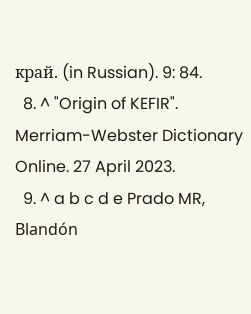край. (in Russian). 9: 84.
  8. ^ "Origin of KEFIR". Merriam-Webster Dictionary Online. 27 April 2023.
  9. ^ a b c d e Prado MR, Blandón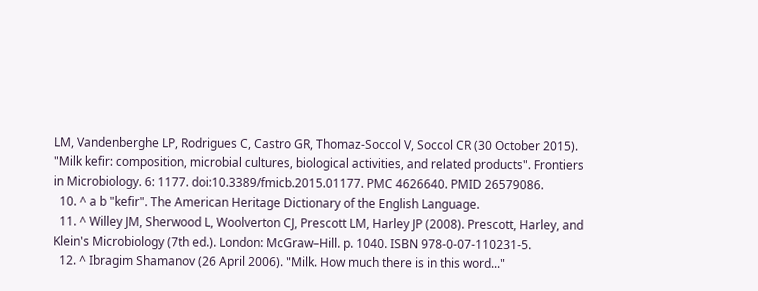LM, Vandenberghe LP, Rodrigues C, Castro GR, Thomaz-Soccol V, Soccol CR (30 October 2015). "Milk kefir: composition, microbial cultures, biological activities, and related products". Frontiers in Microbiology. 6: 1177. doi:10.3389/fmicb.2015.01177. PMC 4626640. PMID 26579086.
  10. ^ a b "kefir". The American Heritage Dictionary of the English Language.
  11. ^ Willey JM, Sherwood L, Woolverton CJ, Prescott LM, Harley JP (2008). Prescott, Harley, and Klein's Microbiology (7th ed.). London: McGraw–Hill. p. 1040. ISBN 978-0-07-110231-5.
  12. ^ Ibragim Shamanov (26 April 2006). "Milk. How much there is in this word..."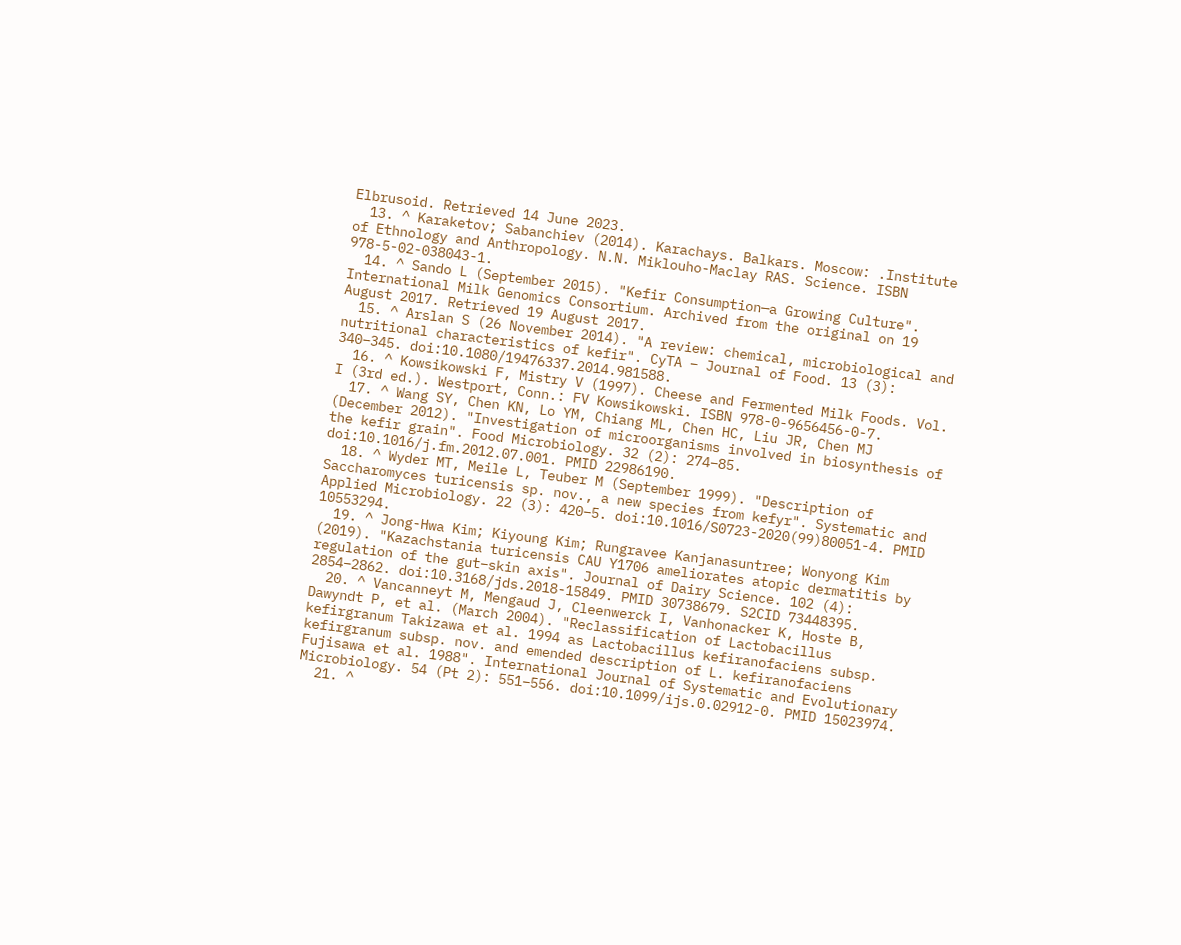Elbrusoid. Retrieved 14 June 2023.
  13. ^ Karaketov; Sabanchiev (2014). Karachays. Balkars. Moscow: .Institute of Ethnology and Anthropology. N.N. Miklouho-Maclay RAS. Science. ISBN 978-5-02-038043-1.
  14. ^ Sando L (September 2015). "Kefir Consumption—a Growing Culture". International Milk Genomics Consortium. Archived from the original on 19 August 2017. Retrieved 19 August 2017.
  15. ^ Arslan S (26 November 2014). "A review: chemical, microbiological and nutritional characteristics of kefir". CyTA – Journal of Food. 13 (3): 340–345. doi:10.1080/19476337.2014.981588.
  16. ^ Kowsikowski F, Mistry V (1997). Cheese and Fermented Milk Foods. Vol. I (3rd ed.). Westport, Conn.: FV Kowsikowski. ISBN 978-0-9656456-0-7.
  17. ^ Wang SY, Chen KN, Lo YM, Chiang ML, Chen HC, Liu JR, Chen MJ (December 2012). "Investigation of microorganisms involved in biosynthesis of the kefir grain". Food Microbiology. 32 (2): 274–85. doi:10.1016/j.fm.2012.07.001. PMID 22986190.
  18. ^ Wyder MT, Meile L, Teuber M (September 1999). "Description of Saccharomyces turicensis sp. nov., a new species from kefyr". Systematic and Applied Microbiology. 22 (3): 420–5. doi:10.1016/S0723-2020(99)80051-4. PMID 10553294.
  19. ^ Jong-Hwa Kim; Kiyoung Kim; Rungravee Kanjanasuntree; Wonyong Kim (2019). "Kazachstania turicensis CAU Y1706 ameliorates atopic dermatitis by regulation of the gut–skin axis". Journal of Dairy Science. 102 (4): 2854–2862. doi:10.3168/jds.2018-15849. PMID 30738679. S2CID 73448395.
  20. ^ Vancanneyt M, Mengaud J, Cleenwerck I, Vanhonacker K, Hoste B, Dawyndt P, et al. (March 2004). "Reclassification of Lactobacillus kefirgranum Takizawa et al. 1994 as Lactobacillus kefiranofaciens subsp. kefirgranum subsp. nov. and emended description of L. kefiranofaciens Fujisawa et al. 1988". International Journal of Systematic and Evolutionary Microbiology. 54 (Pt 2): 551–556. doi:10.1099/ijs.0.02912-0. PMID 15023974.
  21. ^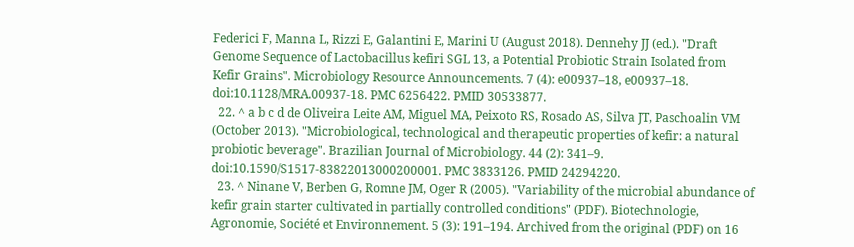Federici F, Manna L, Rizzi E, Galantini E, Marini U (August 2018). Dennehy JJ (ed.). "Draft Genome Sequence of Lactobacillus kefiri SGL 13, a Potential Probiotic Strain Isolated from Kefir Grains". Microbiology Resource Announcements. 7 (4): e00937–18, e00937–18. doi:10.1128/MRA.00937-18. PMC 6256422. PMID 30533877.
  22. ^ a b c d de Oliveira Leite AM, Miguel MA, Peixoto RS, Rosado AS, Silva JT, Paschoalin VM (October 2013). "Microbiological, technological and therapeutic properties of kefir: a natural probiotic beverage". Brazilian Journal of Microbiology. 44 (2): 341–9. doi:10.1590/S1517-83822013000200001. PMC 3833126. PMID 24294220.
  23. ^ Ninane V, Berben G, Romne JM, Oger R (2005). "Variability of the microbial abundance of kefir grain starter cultivated in partially controlled conditions" (PDF). Biotechnologie, Agronomie, Société et Environnement. 5 (3): 191–194. Archived from the original (PDF) on 16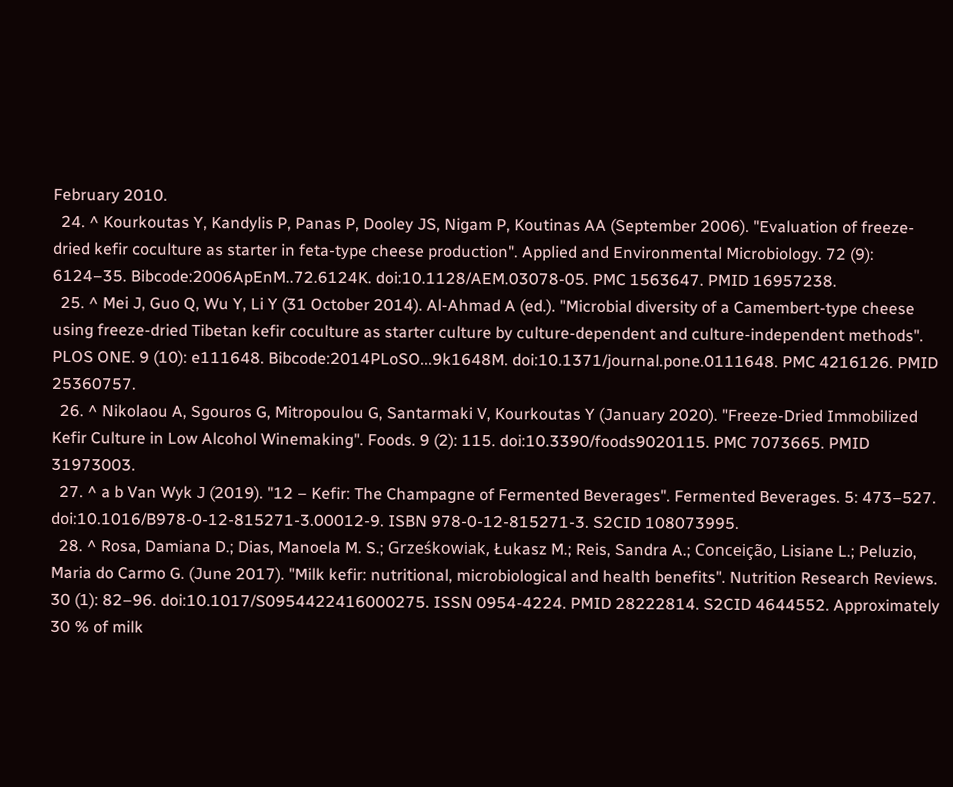February 2010.
  24. ^ Kourkoutas Y, Kandylis P, Panas P, Dooley JS, Nigam P, Koutinas AA (September 2006). "Evaluation of freeze-dried kefir coculture as starter in feta-type cheese production". Applied and Environmental Microbiology. 72 (9): 6124–35. Bibcode:2006ApEnM..72.6124K. doi:10.1128/AEM.03078-05. PMC 1563647. PMID 16957238.
  25. ^ Mei J, Guo Q, Wu Y, Li Y (31 October 2014). Al-Ahmad A (ed.). "Microbial diversity of a Camembert-type cheese using freeze-dried Tibetan kefir coculture as starter culture by culture-dependent and culture-independent methods". PLOS ONE. 9 (10): e111648. Bibcode:2014PLoSO...9k1648M. doi:10.1371/journal.pone.0111648. PMC 4216126. PMID 25360757.
  26. ^ Nikolaou A, Sgouros G, Mitropoulou G, Santarmaki V, Kourkoutas Y (January 2020). "Freeze-Dried Immobilized Kefir Culture in Low Alcohol Winemaking". Foods. 9 (2): 115. doi:10.3390/foods9020115. PMC 7073665. PMID 31973003.
  27. ^ a b Van Wyk J (2019). "12 – Kefir: The Champagne of Fermented Beverages". Fermented Beverages. 5: 473–527. doi:10.1016/B978-0-12-815271-3.00012-9. ISBN 978-0-12-815271-3. S2CID 108073995.
  28. ^ Rosa, Damiana D.; Dias, Manoela M. S.; Grześkowiak, Łukasz M.; Reis, Sandra A.; Conceição, Lisiane L.; Peluzio, Maria do Carmo G. (June 2017). "Milk kefir: nutritional, microbiological and health benefits". Nutrition Research Reviews. 30 (1): 82–96. doi:10.1017/S0954422416000275. ISSN 0954-4224. PMID 28222814. S2CID 4644552. Approximately 30 % of milk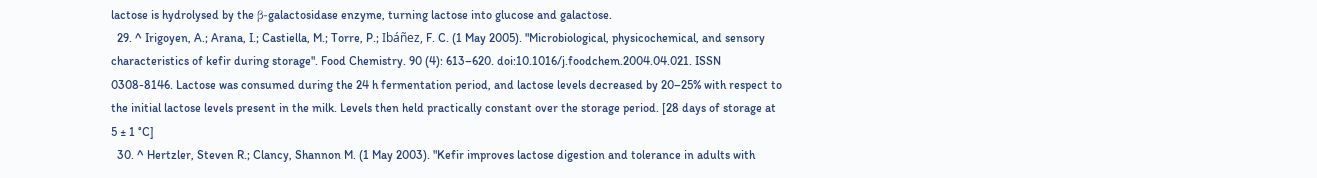lactose is hydrolysed by the β-galactosidase enzyme, turning lactose into glucose and galactose.
  29. ^ Irigoyen, A.; Arana, I.; Castiella, M.; Torre, P.; Ibáñez, F. C. (1 May 2005). "Microbiological, physicochemical, and sensory characteristics of kefir during storage". Food Chemistry. 90 (4): 613–620. doi:10.1016/j.foodchem.2004.04.021. ISSN 0308-8146. Lactose was consumed during the 24 h fermentation period, and lactose levels decreased by 20–25% with respect to the initial lactose levels present in the milk. Levels then held practically constant over the storage period. [28 days of storage at 5 ± 1 °C]
  30. ^ Hertzler, Steven R.; Clancy, Shannon M. (1 May 2003). "Kefir improves lactose digestion and tolerance in adults with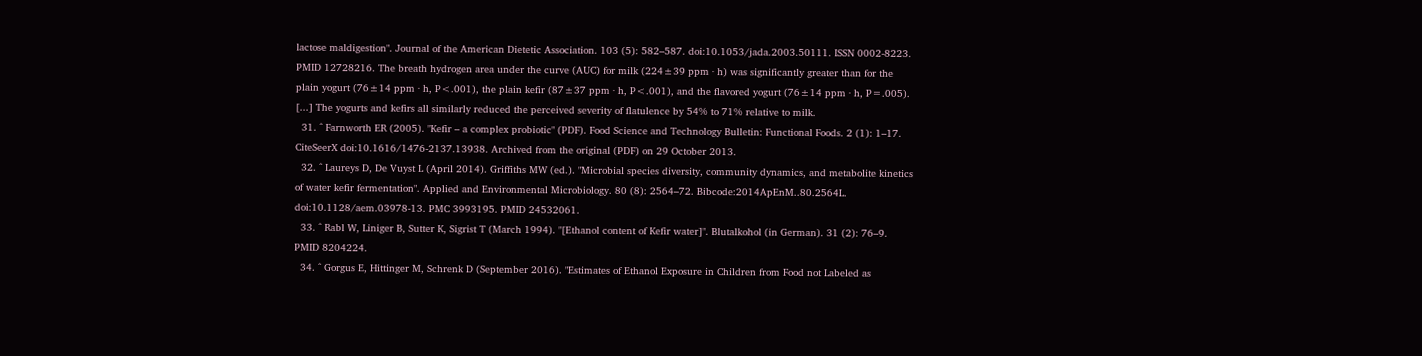lactose maldigestion". Journal of the American Dietetic Association. 103 (5): 582–587. doi:10.1053/jada.2003.50111. ISSN 0002-8223. PMID 12728216. The breath hydrogen area under the curve (AUC) for milk (224±39 ppm · h) was significantly greater than for the plain yogurt (76±14 ppm · h, P<.001), the plain kefir (87±37 ppm · h, P<.001), and the flavored yogurt (76±14 ppm · h, P=.005). [...] The yogurts and kefirs all similarly reduced the perceived severity of flatulence by 54% to 71% relative to milk.
  31. ^ Farnworth ER (2005). "Kefir – a complex probiotic" (PDF). Food Science and Technology Bulletin: Functional Foods. 2 (1): 1–17. CiteSeerX doi:10.1616/1476-2137.13938. Archived from the original (PDF) on 29 October 2013.
  32. ^ Laureys D, De Vuyst L (April 2014). Griffiths MW (ed.). "Microbial species diversity, community dynamics, and metabolite kinetics of water kefir fermentation". Applied and Environmental Microbiology. 80 (8): 2564–72. Bibcode:2014ApEnM..80.2564L. doi:10.1128/aem.03978-13. PMC 3993195. PMID 24532061.
  33. ^ Rabl W, Liniger B, Sutter K, Sigrist T (March 1994). "[Ethanol content of Kefir water]". Blutalkohol (in German). 31 (2): 76–9. PMID 8204224.
  34. ^ Gorgus E, Hittinger M, Schrenk D (September 2016). "Estimates of Ethanol Exposure in Children from Food not Labeled as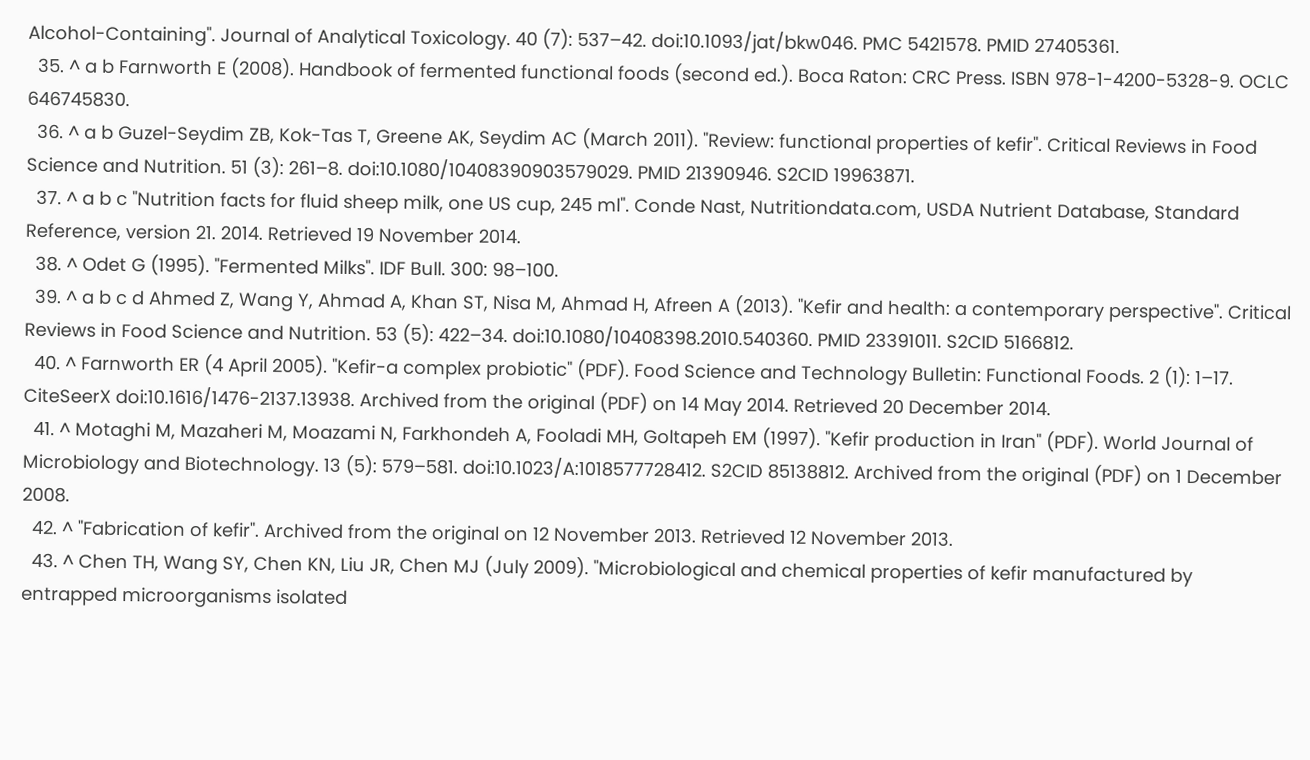Alcohol-Containing". Journal of Analytical Toxicology. 40 (7): 537–42. doi:10.1093/jat/bkw046. PMC 5421578. PMID 27405361.
  35. ^ a b Farnworth E (2008). Handbook of fermented functional foods (second ed.). Boca Raton: CRC Press. ISBN 978-1-4200-5328-9. OCLC 646745830.
  36. ^ a b Guzel-Seydim ZB, Kok-Tas T, Greene AK, Seydim AC (March 2011). "Review: functional properties of kefir". Critical Reviews in Food Science and Nutrition. 51 (3): 261–8. doi:10.1080/10408390903579029. PMID 21390946. S2CID 19963871.
  37. ^ a b c "Nutrition facts for fluid sheep milk, one US cup, 245 ml". Conde Nast, Nutritiondata.com, USDA Nutrient Database, Standard Reference, version 21. 2014. Retrieved 19 November 2014.
  38. ^ Odet G (1995). "Fermented Milks". IDF Bull. 300: 98–100.
  39. ^ a b c d Ahmed Z, Wang Y, Ahmad A, Khan ST, Nisa M, Ahmad H, Afreen A (2013). "Kefir and health: a contemporary perspective". Critical Reviews in Food Science and Nutrition. 53 (5): 422–34. doi:10.1080/10408398.2010.540360. PMID 23391011. S2CID 5166812.
  40. ^ Farnworth ER (4 April 2005). "Kefir-a complex probiotic" (PDF). Food Science and Technology Bulletin: Functional Foods. 2 (1): 1–17. CiteSeerX doi:10.1616/1476-2137.13938. Archived from the original (PDF) on 14 May 2014. Retrieved 20 December 2014.
  41. ^ Motaghi M, Mazaheri M, Moazami N, Farkhondeh A, Fooladi MH, Goltapeh EM (1997). "Kefir production in Iran" (PDF). World Journal of Microbiology and Biotechnology. 13 (5): 579–581. doi:10.1023/A:1018577728412. S2CID 85138812. Archived from the original (PDF) on 1 December 2008.
  42. ^ "Fabrication of kefir". Archived from the original on 12 November 2013. Retrieved 12 November 2013.
  43. ^ Chen TH, Wang SY, Chen KN, Liu JR, Chen MJ (July 2009). "Microbiological and chemical properties of kefir manufactured by entrapped microorganisms isolated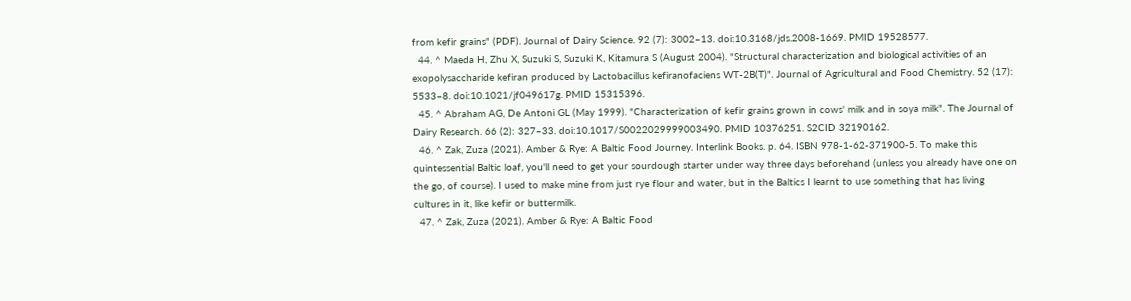from kefir grains" (PDF). Journal of Dairy Science. 92 (7): 3002–13. doi:10.3168/jds.2008-1669. PMID 19528577.
  44. ^ Maeda H, Zhu X, Suzuki S, Suzuki K, Kitamura S (August 2004). "Structural characterization and biological activities of an exopolysaccharide kefiran produced by Lactobacillus kefiranofaciens WT-2B(T)". Journal of Agricultural and Food Chemistry. 52 (17): 5533–8. doi:10.1021/jf049617g. PMID 15315396.
  45. ^ Abraham AG, De Antoni GL (May 1999). "Characterization of kefir grains grown in cows' milk and in soya milk". The Journal of Dairy Research. 66 (2): 327–33. doi:10.1017/S0022029999003490. PMID 10376251. S2CID 32190162.
  46. ^ Zak, Zuza (2021). Amber & Rye: A Baltic Food Journey. Interlink Books. p. 64. ISBN 978-1-62-371900-5. To make this quintessential Baltic loaf, you'll need to get your sourdough starter under way three days beforehand (unless you already have one on the go, of course). I used to make mine from just rye flour and water, but in the Baltics I learnt to use something that has living cultures in it, like kefir or buttermilk.
  47. ^ Zak, Zuza (2021). Amber & Rye: A Baltic Food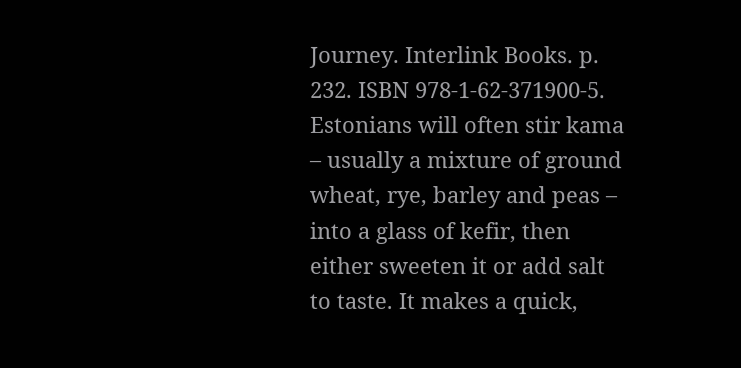Journey. Interlink Books. p. 232. ISBN 978-1-62-371900-5. Estonians will often stir kama – usually a mixture of ground wheat, rye, barley and peas – into a glass of kefir, then either sweeten it or add salt to taste. It makes a quick,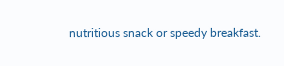nutritious snack or speedy breakfast.